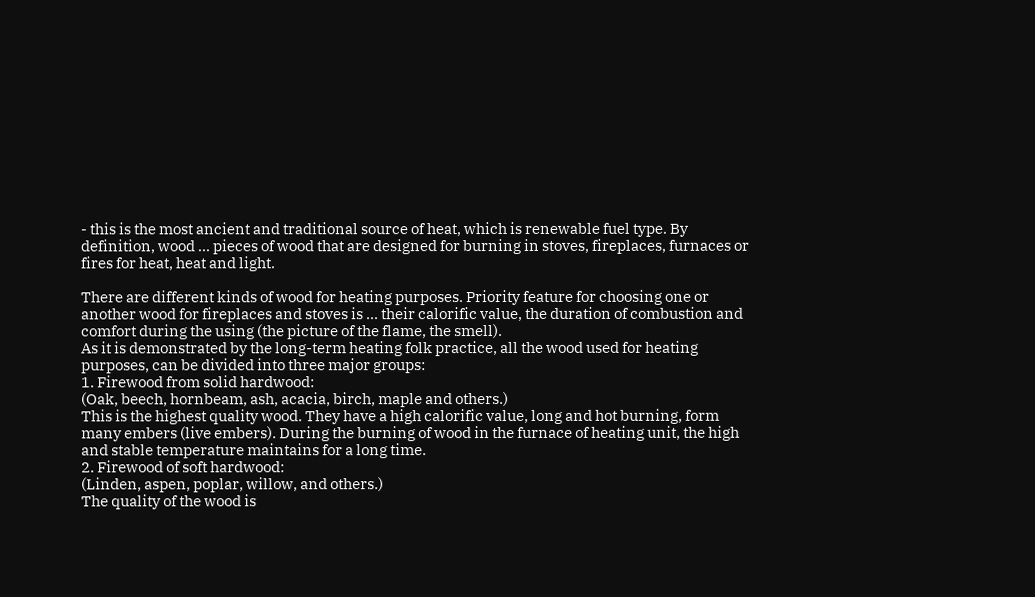- this is the most ancient and traditional source of heat, which is renewable fuel type. By definition, wood ... pieces of wood that are designed for burning in stoves, fireplaces, furnaces or fires for heat, heat and light.

There are different kinds of wood for heating purposes. Priority feature for choosing one or another wood for fireplaces and stoves is ... their calorific value, the duration of combustion and comfort during the using (the picture of the flame, the smell).
As it is demonstrated by the long-term heating folk practice, all the wood used for heating purposes, can be divided into three major groups:
1. Firewood from solid hardwood:
(Oak, beech, hornbeam, ash, acacia, birch, maple and others.)
This is the highest quality wood. They have a high calorific value, long and hot burning, form many embers (live embers). During the burning of wood in the furnace of heating unit, the high and stable temperature maintains for a long time.
2. Firewood of soft hardwood:
(Linden, aspen, poplar, willow, and others.)
The quality of the wood is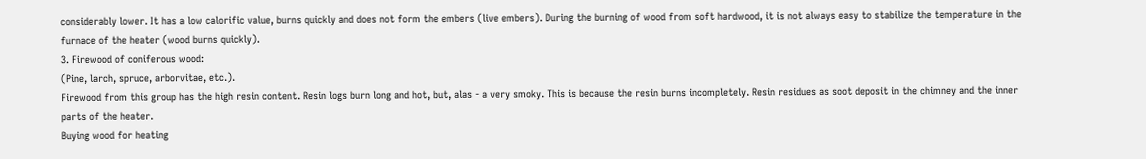considerably lower. It has a low calorific value, burns quickly and does not form the embers (live embers). During the burning of wood from soft hardwood, it is not always easy to stabilize the temperature in the furnace of the heater (wood burns quickly).
3. Firewood of coniferous wood:
(Pine, larch, spruce, arborvitae, etc.).
Firewood from this group has the high resin content. Resin logs burn long and hot, but, alas - a very smoky. This is because the resin burns incompletely. Resin residues as soot deposit in the chimney and the inner parts of the heater.
Buying wood for heating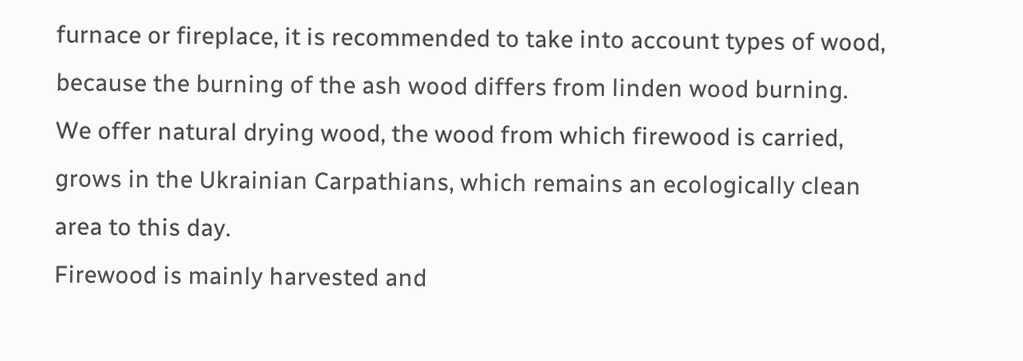furnace or fireplace, it is recommended to take into account types of wood, because the burning of the ash wood differs from linden wood burning.
We offer natural drying wood, the wood from which firewood is carried, grows in the Ukrainian Carpathians, which remains an ecologically clean area to this day.
Firewood is mainly harvested and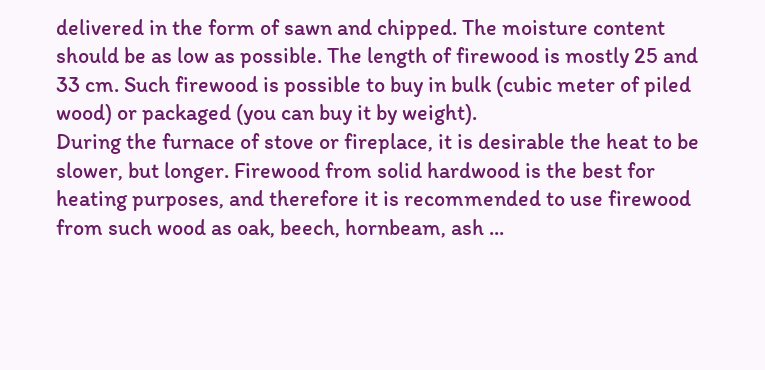delivered in the form of sawn and chipped. The moisture content should be as low as possible. The length of firewood is mostly 25 and 33 cm. Such firewood is possible to buy in bulk (cubic meter of piled wood) or packaged (you can buy it by weight).
During the furnace of stove or fireplace, it is desirable the heat to be slower, but longer. Firewood from solid hardwood is the best for heating purposes, and therefore it is recommended to use firewood from such wood as oak, beech, hornbeam, ash ...